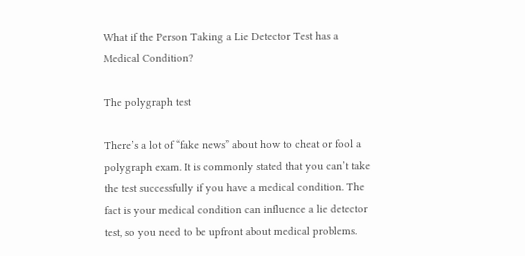What if the Person Taking a Lie Detector Test has a Medical Condition?

The polygraph test

There’s a lot of “fake news” about how to cheat or fool a polygraph exam. It is commonly stated that you can’t take the test successfully if you have a medical condition. The fact is your medical condition can influence a lie detector test, so you need to be upfront about medical problems.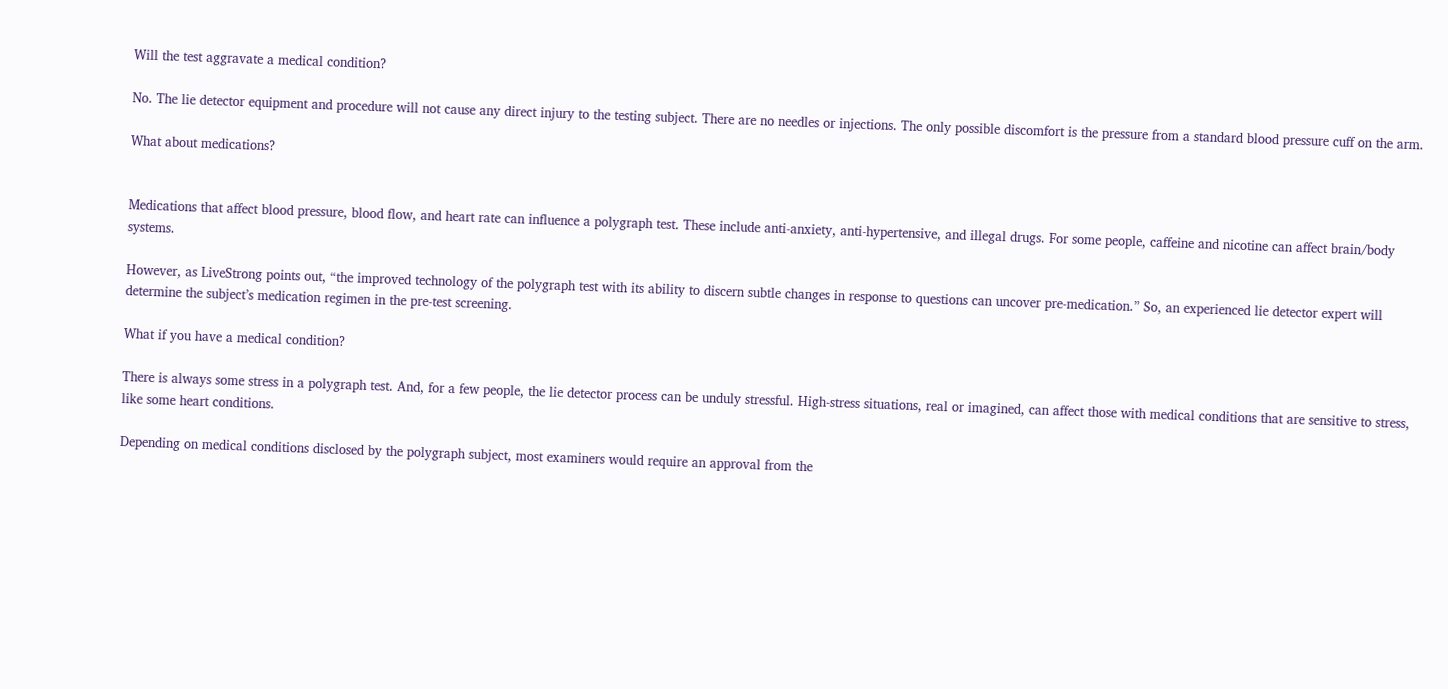Will the test aggravate a medical condition?

No. The lie detector equipment and procedure will not cause any direct injury to the testing subject. There are no needles or injections. The only possible discomfort is the pressure from a standard blood pressure cuff on the arm.

What about medications?


Medications that affect blood pressure, blood flow, and heart rate can influence a polygraph test. These include anti-anxiety, anti-hypertensive, and illegal drugs. For some people, caffeine and nicotine can affect brain/body systems.

However, as LiveStrong points out, “the improved technology of the polygraph test with its ability to discern subtle changes in response to questions can uncover pre-medication.” So, an experienced lie detector expert will determine the subject’s medication regimen in the pre-test screening.

What if you have a medical condition?

There is always some stress in a polygraph test. And, for a few people, the lie detector process can be unduly stressful. High-stress situations, real or imagined, can affect those with medical conditions that are sensitive to stress, like some heart conditions.

Depending on medical conditions disclosed by the polygraph subject, most examiners would require an approval from the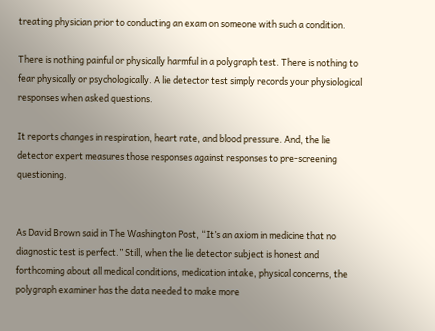treating physician prior to conducting an exam on someone with such a condition.

There is nothing painful or physically harmful in a polygraph test. There is nothing to fear physically or psychologically. A lie detector test simply records your physiological responses when asked questions.

It reports changes in respiration, heart rate, and blood pressure. And, the lie detector expert measures those responses against responses to pre-screening questioning.


As David Brown said in The Washington Post, “It’s an axiom in medicine that no diagnostic test is perfect.” Still, when the lie detector subject is honest and forthcoming about all medical conditions, medication intake, physical concerns, the polygraph examiner has the data needed to make more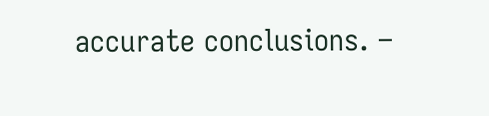accurate conclusions. –